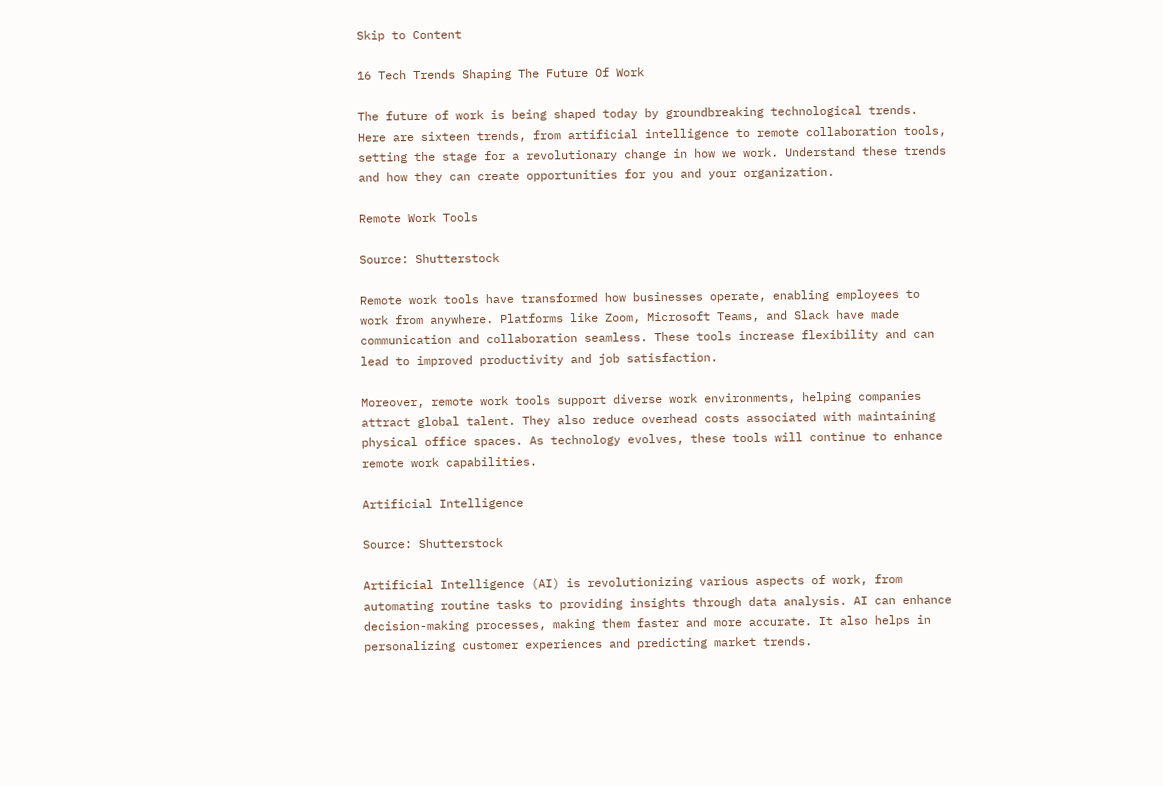Skip to Content

16 Tech Trends Shaping The Future Of Work

The future of work is being shaped today by groundbreaking technological trends. Here are sixteen trends, from artificial intelligence to remote collaboration tools, setting the stage for a revolutionary change in how we work. Understand these trends and how they can create opportunities for you and your organization.

Remote Work Tools

Source: Shutterstock

Remote work tools have transformed how businesses operate, enabling employees to work from anywhere. Platforms like Zoom, Microsoft Teams, and Slack have made communication and collaboration seamless. These tools increase flexibility and can lead to improved productivity and job satisfaction.

Moreover, remote work tools support diverse work environments, helping companies attract global talent. They also reduce overhead costs associated with maintaining physical office spaces. As technology evolves, these tools will continue to enhance remote work capabilities.

Artificial Intelligence

Source: Shutterstock

Artificial Intelligence (AI) is revolutionizing various aspects of work, from automating routine tasks to providing insights through data analysis. AI can enhance decision-making processes, making them faster and more accurate. It also helps in personalizing customer experiences and predicting market trends.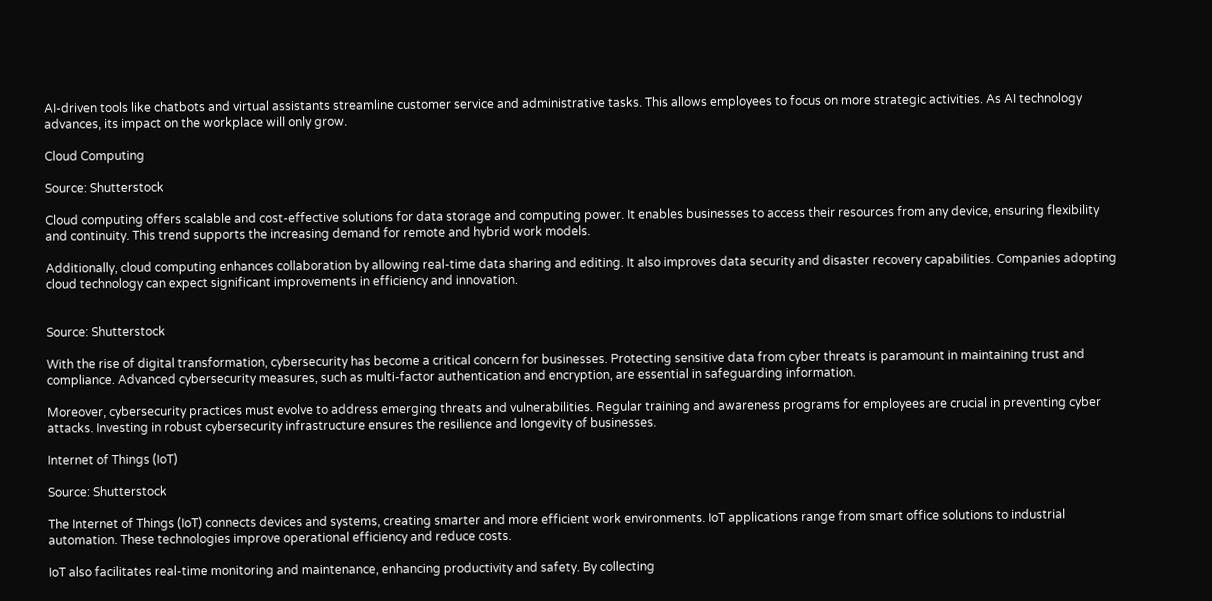AI-driven tools like chatbots and virtual assistants streamline customer service and administrative tasks. This allows employees to focus on more strategic activities. As AI technology advances, its impact on the workplace will only grow.

Cloud Computing

Source: Shutterstock

Cloud computing offers scalable and cost-effective solutions for data storage and computing power. It enables businesses to access their resources from any device, ensuring flexibility and continuity. This trend supports the increasing demand for remote and hybrid work models.

Additionally, cloud computing enhances collaboration by allowing real-time data sharing and editing. It also improves data security and disaster recovery capabilities. Companies adopting cloud technology can expect significant improvements in efficiency and innovation.


Source: Shutterstock

With the rise of digital transformation, cybersecurity has become a critical concern for businesses. Protecting sensitive data from cyber threats is paramount in maintaining trust and compliance. Advanced cybersecurity measures, such as multi-factor authentication and encryption, are essential in safeguarding information.

Moreover, cybersecurity practices must evolve to address emerging threats and vulnerabilities. Regular training and awareness programs for employees are crucial in preventing cyber attacks. Investing in robust cybersecurity infrastructure ensures the resilience and longevity of businesses.

Internet of Things (IoT)

Source: Shutterstock

The Internet of Things (IoT) connects devices and systems, creating smarter and more efficient work environments. IoT applications range from smart office solutions to industrial automation. These technologies improve operational efficiency and reduce costs.

IoT also facilitates real-time monitoring and maintenance, enhancing productivity and safety. By collecting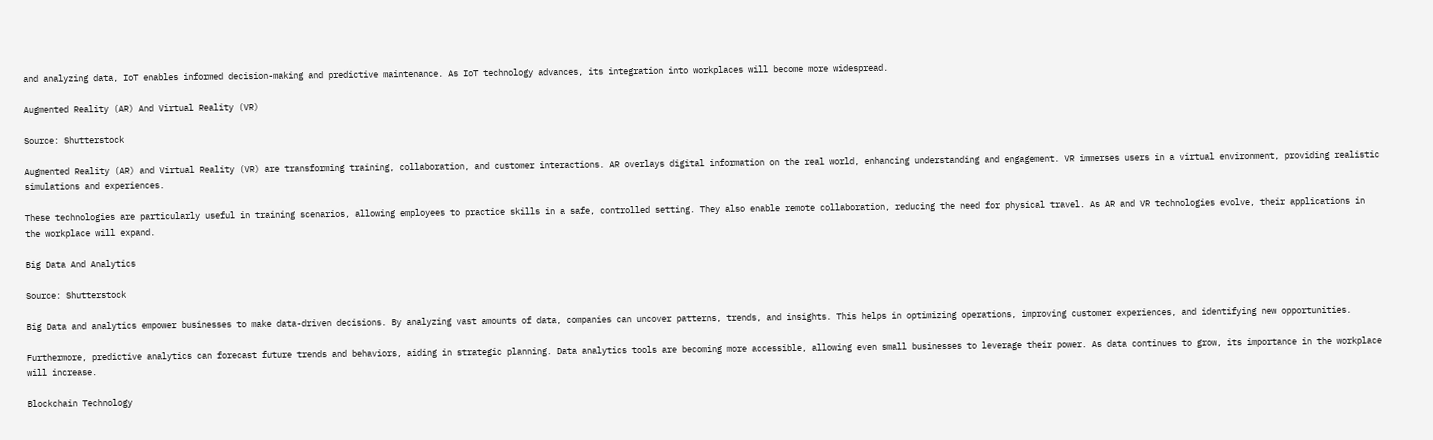and analyzing data, IoT enables informed decision-making and predictive maintenance. As IoT technology advances, its integration into workplaces will become more widespread.

Augmented Reality (AR) And Virtual Reality (VR)

Source: Shutterstock

Augmented Reality (AR) and Virtual Reality (VR) are transforming training, collaboration, and customer interactions. AR overlays digital information on the real world, enhancing understanding and engagement. VR immerses users in a virtual environment, providing realistic simulations and experiences.

These technologies are particularly useful in training scenarios, allowing employees to practice skills in a safe, controlled setting. They also enable remote collaboration, reducing the need for physical travel. As AR and VR technologies evolve, their applications in the workplace will expand.

Big Data And Analytics

Source: Shutterstock

Big Data and analytics empower businesses to make data-driven decisions. By analyzing vast amounts of data, companies can uncover patterns, trends, and insights. This helps in optimizing operations, improving customer experiences, and identifying new opportunities.

Furthermore, predictive analytics can forecast future trends and behaviors, aiding in strategic planning. Data analytics tools are becoming more accessible, allowing even small businesses to leverage their power. As data continues to grow, its importance in the workplace will increase.

Blockchain Technology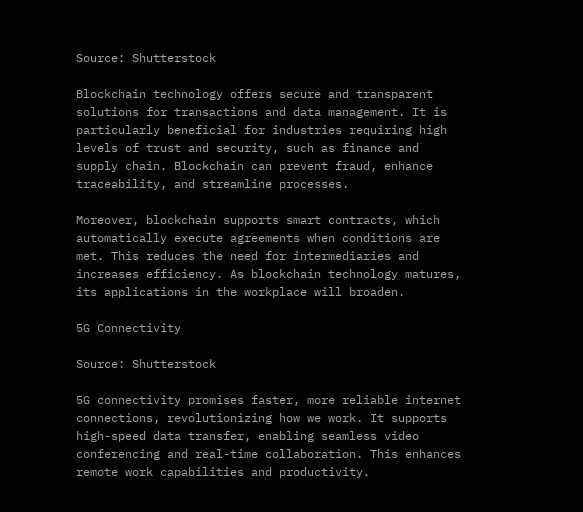Source: Shutterstock

Blockchain technology offers secure and transparent solutions for transactions and data management. It is particularly beneficial for industries requiring high levels of trust and security, such as finance and supply chain. Blockchain can prevent fraud, enhance traceability, and streamline processes.

Moreover, blockchain supports smart contracts, which automatically execute agreements when conditions are met. This reduces the need for intermediaries and increases efficiency. As blockchain technology matures, its applications in the workplace will broaden.

5G Connectivity

Source: Shutterstock

5G connectivity promises faster, more reliable internet connections, revolutionizing how we work. It supports high-speed data transfer, enabling seamless video conferencing and real-time collaboration. This enhances remote work capabilities and productivity.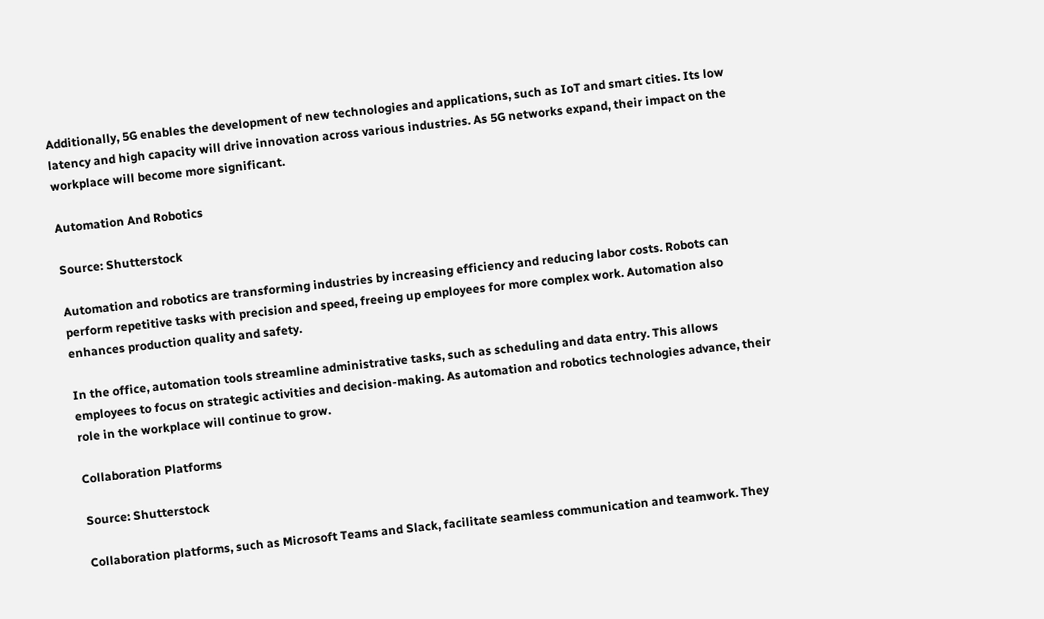Additionally, 5G enables the development of new technologies and applications, such as IoT and smart cities. Its low latency and high capacity will drive innovation across various industries. As 5G networks expand, their impact on the workplace will become more significant.

Automation And Robotics

Source: Shutterstock

Automation and robotics are transforming industries by increasing efficiency and reducing labor costs. Robots can perform repetitive tasks with precision and speed, freeing up employees for more complex work. Automation also enhances production quality and safety.

In the office, automation tools streamline administrative tasks, such as scheduling and data entry. This allows employees to focus on strategic activities and decision-making. As automation and robotics technologies advance, their role in the workplace will continue to grow.

Collaboration Platforms

Source: Shutterstock

Collaboration platforms, such as Microsoft Teams and Slack, facilitate seamless communication and teamwork. They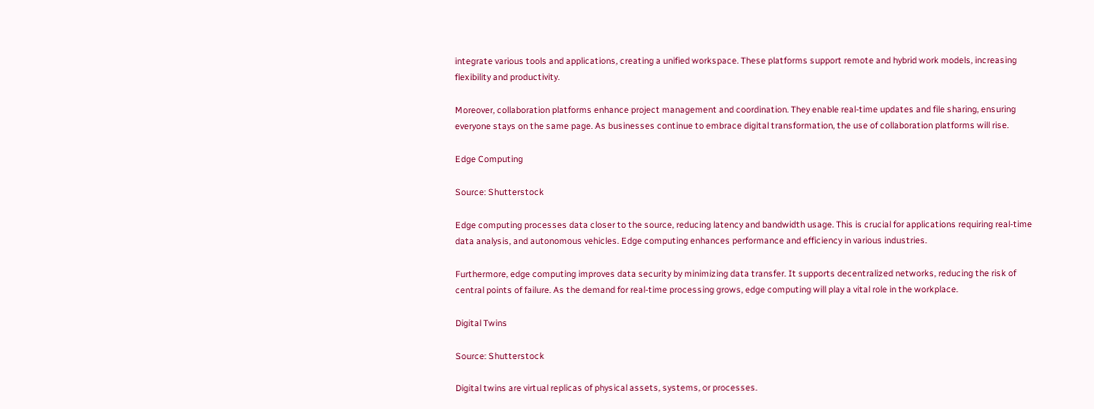integrate various tools and applications, creating a unified workspace. These platforms support remote and hybrid work models, increasing flexibility and productivity.

Moreover, collaboration platforms enhance project management and coordination. They enable real-time updates and file sharing, ensuring everyone stays on the same page. As businesses continue to embrace digital transformation, the use of collaboration platforms will rise.

Edge Computing

Source: Shutterstock

Edge computing processes data closer to the source, reducing latency and bandwidth usage. This is crucial for applications requiring real-time data analysis, and autonomous vehicles. Edge computing enhances performance and efficiency in various industries.

Furthermore, edge computing improves data security by minimizing data transfer. It supports decentralized networks, reducing the risk of central points of failure. As the demand for real-time processing grows, edge computing will play a vital role in the workplace.

Digital Twins

Source: Shutterstock

Digital twins are virtual replicas of physical assets, systems, or processes.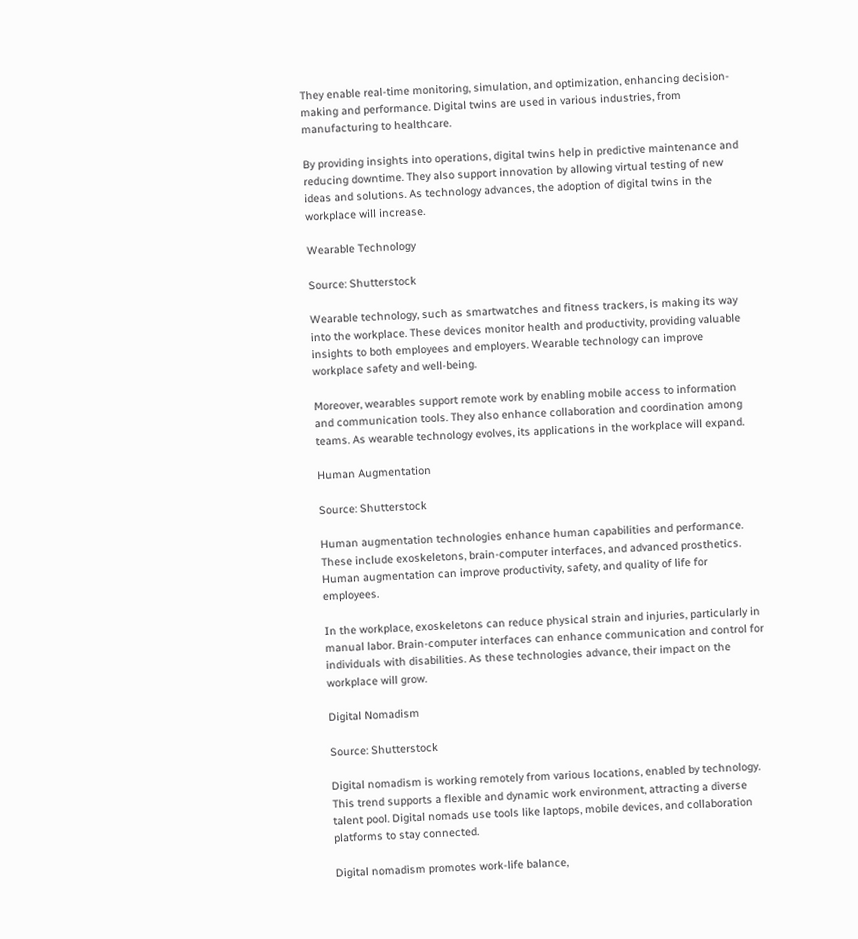They enable real-time monitoring, simulation, and optimization, enhancing decision-making and performance. Digital twins are used in various industries, from manufacturing to healthcare.

By providing insights into operations, digital twins help in predictive maintenance and reducing downtime. They also support innovation by allowing virtual testing of new ideas and solutions. As technology advances, the adoption of digital twins in the workplace will increase.

Wearable Technology

Source: Shutterstock

Wearable technology, such as smartwatches and fitness trackers, is making its way into the workplace. These devices monitor health and productivity, providing valuable insights to both employees and employers. Wearable technology can improve workplace safety and well-being.

Moreover, wearables support remote work by enabling mobile access to information and communication tools. They also enhance collaboration and coordination among teams. As wearable technology evolves, its applications in the workplace will expand.

Human Augmentation

Source: Shutterstock

Human augmentation technologies enhance human capabilities and performance. These include exoskeletons, brain-computer interfaces, and advanced prosthetics. Human augmentation can improve productivity, safety, and quality of life for employees.

In the workplace, exoskeletons can reduce physical strain and injuries, particularly in manual labor. Brain-computer interfaces can enhance communication and control for individuals with disabilities. As these technologies advance, their impact on the workplace will grow.

Digital Nomadism

Source: Shutterstock

Digital nomadism is working remotely from various locations, enabled by technology. This trend supports a flexible and dynamic work environment, attracting a diverse talent pool. Digital nomads use tools like laptops, mobile devices, and collaboration platforms to stay connected.

Digital nomadism promotes work-life balance,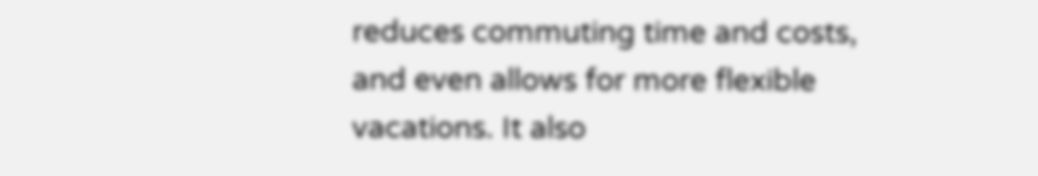reduces commuting time and costs, and even allows for more flexible vacations. It also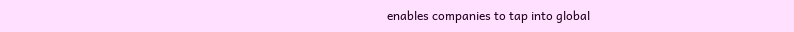enables companies to tap into global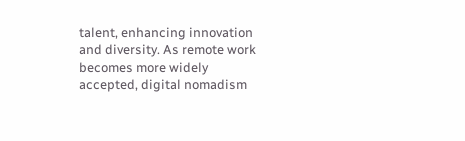talent, enhancing innovation and diversity. As remote work becomes more widely accepted, digital nomadism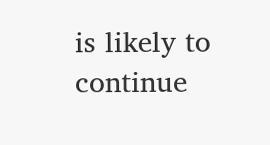is likely to continue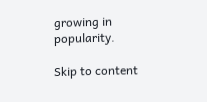growing in popularity.

Skip to content